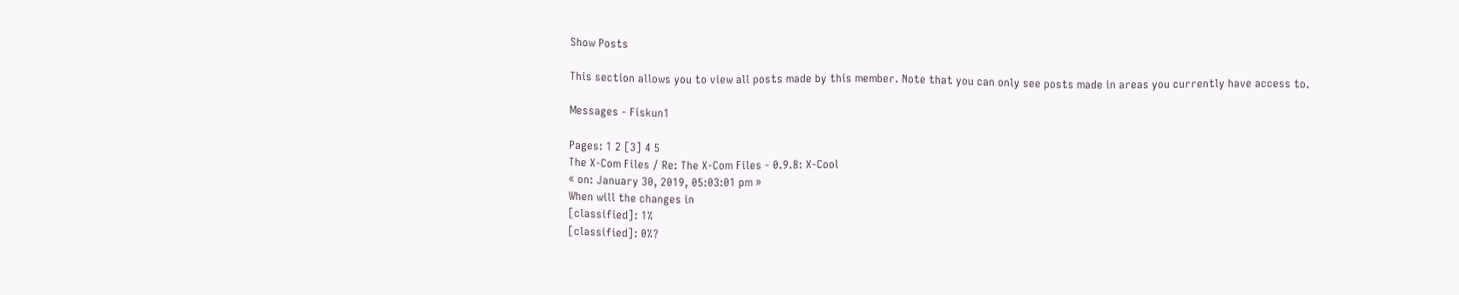Show Posts

This section allows you to view all posts made by this member. Note that you can only see posts made in areas you currently have access to.

Messages - Fiskun1

Pages: 1 2 [3] 4 5
The X-Com Files / Re: The X-Com Files - 0.9.8: X-Cool
« on: January 30, 2019, 05:03:01 pm »
When will the changes in
[classified]: 1%
[classified]: 0%?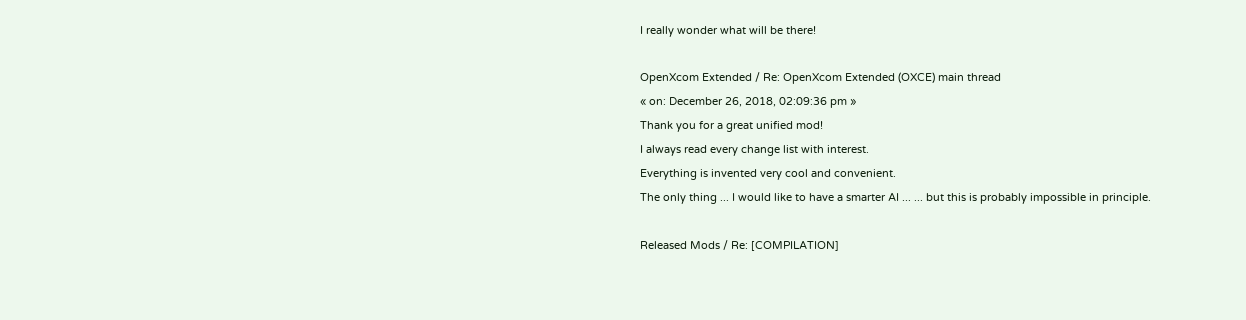I really wonder what will be there!

OpenXcom Extended / Re: OpenXcom Extended (OXCE) main thread
« on: December 26, 2018, 02:09:36 pm »
Thank you for a great unified mod!
I always read every change list with interest.
Everything is invented very cool and convenient.
The only thing ... I would like to have a smarter AI ... ... but this is probably impossible in principle.

Released Mods / Re: [COMPILATION]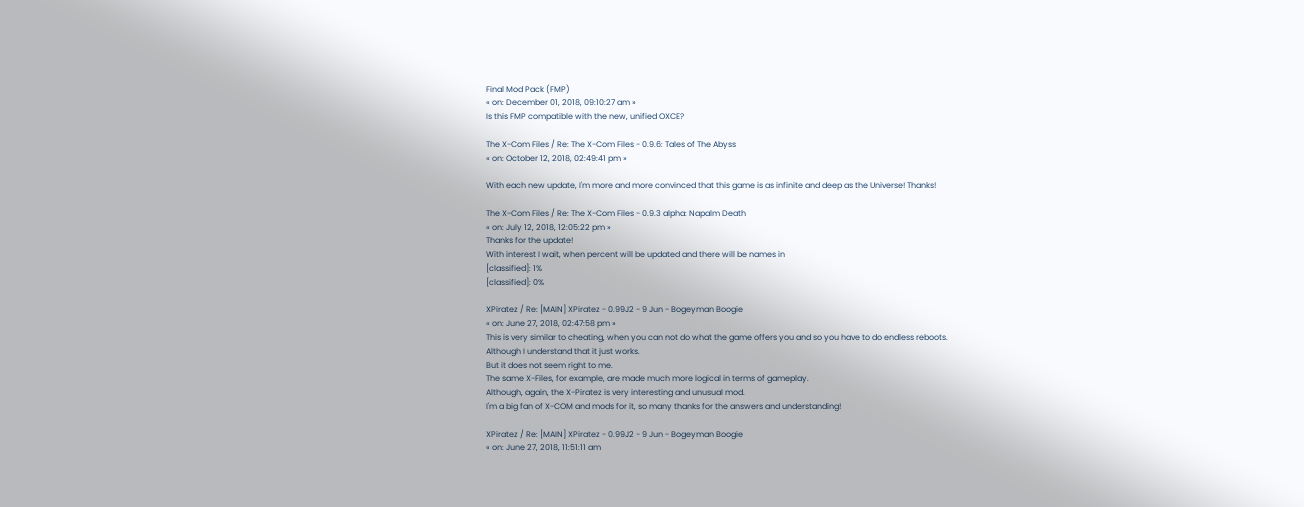Final Mod Pack (FMP)
« on: December 01, 2018, 09:10:27 am »
Is this FMP compatible with the new, unified OXCE?

The X-Com Files / Re: The X-Com Files - 0.9.6: Tales of The Abyss
« on: October 12, 2018, 02:49:41 pm »

With each new update, I'm more and more convinced that this game is as infinite and deep as the Universe! Thanks!

The X-Com Files / Re: The X-Com Files - 0.9.3 alpha: Napalm Death
« on: July 12, 2018, 12:05:22 pm »
Thanks for the update!
With interest I wait, when percent will be updated and there will be names in
[classified]: 1%
[classified]: 0%

XPiratez / Re: [MAIN] XPiratez - 0.99J2 - 9 Jun - Bogeyman Boogie
« on: June 27, 2018, 02:47:58 pm »
This is very similar to cheating, when you can not do what the game offers you and so you have to do endless reboots.
Although I understand that it just works.
But it does not seem right to me.
The same X-Files, for example, are made much more logical in terms of gameplay.
Although, again, the X-Piratez is very interesting and unusual mod.
I'm a big fan of X-COM and mods for it, so many thanks for the answers and understanding!

XPiratez / Re: [MAIN] XPiratez - 0.99J2 - 9 Jun - Bogeyman Boogie
« on: June 27, 2018, 11:51:11 am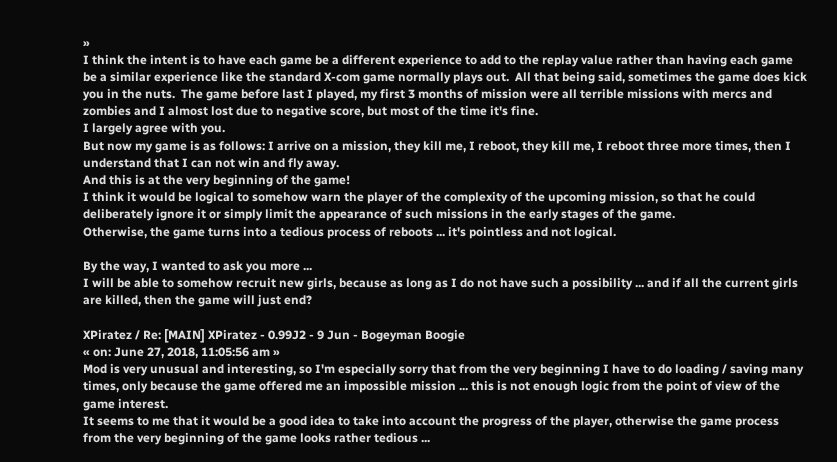»
I think the intent is to have each game be a different experience to add to the replay value rather than having each game be a similar experience like the standard X-com game normally plays out.  All that being said, sometimes the game does kick you in the nuts.  The game before last I played, my first 3 months of mission were all terrible missions with mercs and zombies and I almost lost due to negative score, but most of the time it's fine.
I largely agree with you.
But now my game is as follows: I arrive on a mission, they kill me, I reboot, they kill me, I reboot three more times, then I understand that I can not win and fly away.
And this is at the very beginning of the game!
I think it would be logical to somehow warn the player of the complexity of the upcoming mission, so that he could deliberately ignore it or simply limit the appearance of such missions in the early stages of the game.
Otherwise, the game turns into a tedious process of reboots ... it's pointless and not logical.

By the way, I wanted to ask you more ...
I will be able to somehow recruit new girls, because as long as I do not have such a possibility ... and if all the current girls are killed, then the game will just end?

XPiratez / Re: [MAIN] XPiratez - 0.99J2 - 9 Jun - Bogeyman Boogie
« on: June 27, 2018, 11:05:56 am »
Mod is very unusual and interesting, so I'm especially sorry that from the very beginning I have to do loading / saving many times, only because the game offered me an impossible mission ... this is not enough logic from the point of view of the game interest.
It seems to me that it would be a good idea to take into account the progress of the player, otherwise the game process from the very beginning of the game looks rather tedious ...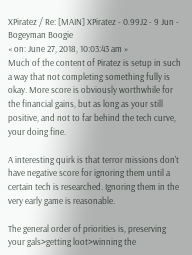XPiratez / Re: [MAIN] XPiratez - 0.99J2 - 9 Jun - Bogeyman Boogie
« on: June 27, 2018, 10:03:43 am »
Much of the content of Piratez is setup in such a way that not completing something fully is okay. More score is obviously worthwhile for the financial gains, but as long as your still positive, and not to far behind the tech curve, your doing fine.

A interesting quirk is that terror missions don't have negative score for ignoring them until a certain tech is researched. Ignoring them in the very early game is reasonable.

The general order of priorities is, preserving your gals>getting loot>winning the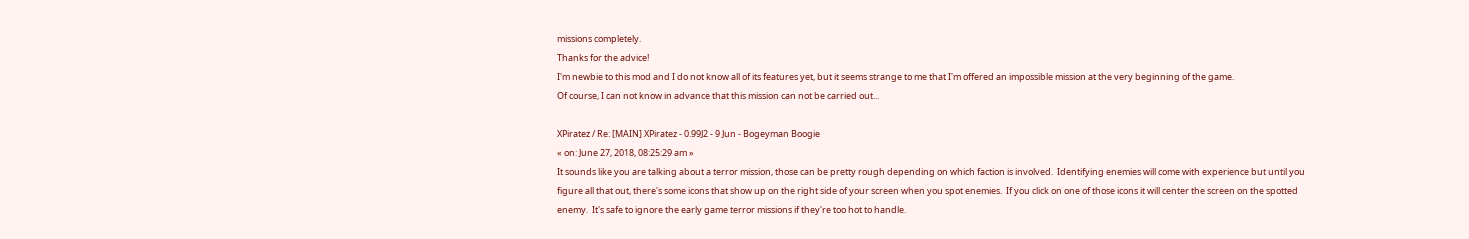missions completely.
Thanks for the advice!
I'm newbie to this mod and I do not know all of its features yet, but it seems strange to me that I'm offered an impossible mission at the very beginning of the game.
Of course, I can not know in advance that this mission can not be carried out...

XPiratez / Re: [MAIN] XPiratez - 0.99J2 - 9 Jun - Bogeyman Boogie
« on: June 27, 2018, 08:25:29 am »
It sounds like you are talking about a terror mission, those can be pretty rough depending on which faction is involved.  Identifying enemies will come with experience but until you figure all that out, there's some icons that show up on the right side of your screen when you spot enemies.  If you click on one of those icons it will center the screen on the spotted enemy.  It's safe to ignore the early game terror missions if they're too hot to handle.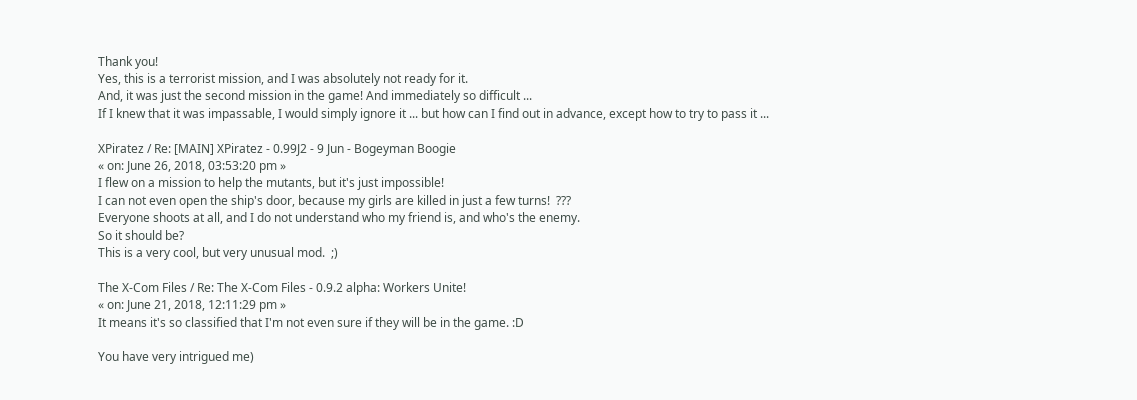Thank you!
Yes, this is a terrorist mission, and I was absolutely not ready for it.
And, it was just the second mission in the game! And immediately so difficult ...
If I knew that it was impassable, I would simply ignore it ... but how can I find out in advance, except how to try to pass it ...

XPiratez / Re: [MAIN] XPiratez - 0.99J2 - 9 Jun - Bogeyman Boogie
« on: June 26, 2018, 03:53:20 pm »
I flew on a mission to help the mutants, but it's just impossible!
I can not even open the ship's door, because my girls are killed in just a few turns!  ???
Everyone shoots at all, and I do not understand who my friend is, and who's the enemy.
So it should be?
This is a very cool, but very unusual mod.  ;)

The X-Com Files / Re: The X-Com Files - 0.9.2 alpha: Workers Unite!
« on: June 21, 2018, 12:11:29 pm »
It means it's so classified that I'm not even sure if they will be in the game. :D

You have very intrigued me)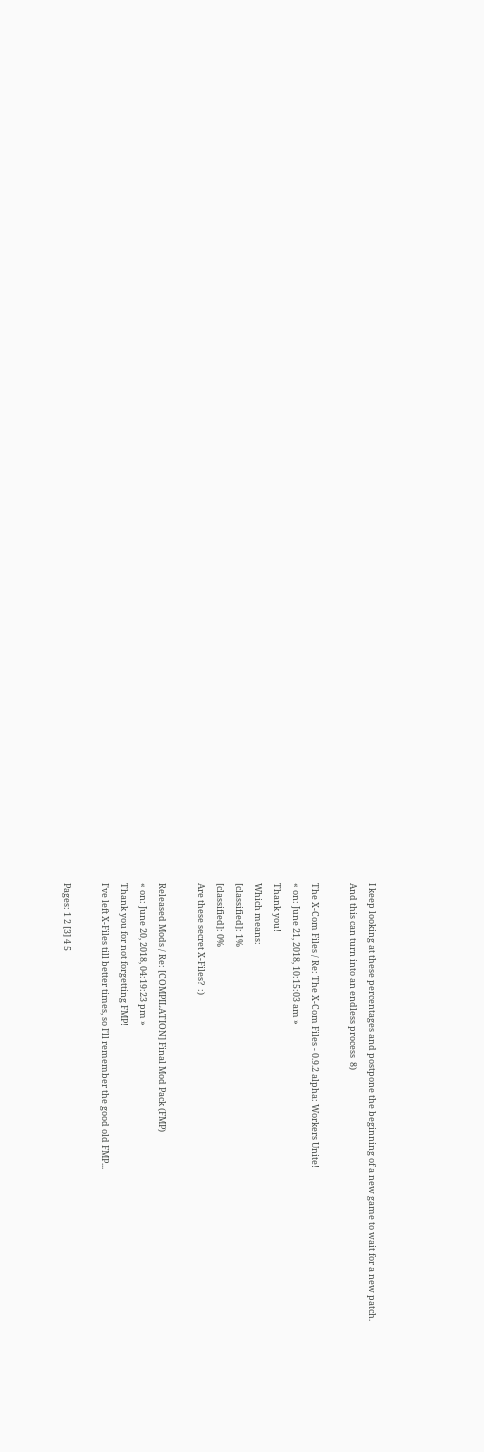I keep looking at these percentages and postpone the beginning of a new game to wait for a new patch.
And this can turn into an endless process  8)

The X-Com Files / Re: The X-Com Files - 0.9.2 alpha: Workers Unite!
« on: June 21, 2018, 10:15:03 am »
Thank you!
Which means:
[classified]: 1%
[classified]: 0%
Are these secret X-Files?  :)

Released Mods / Re: [COMPILATION] Final Mod Pack (FMP)
« on: June 20, 2018, 04:19:23 pm »
Thank you for not forgetting FMP!
I've left X-Files till better times, so I'll remember the good old FMP...

Pages: 1 2 [3] 4 5